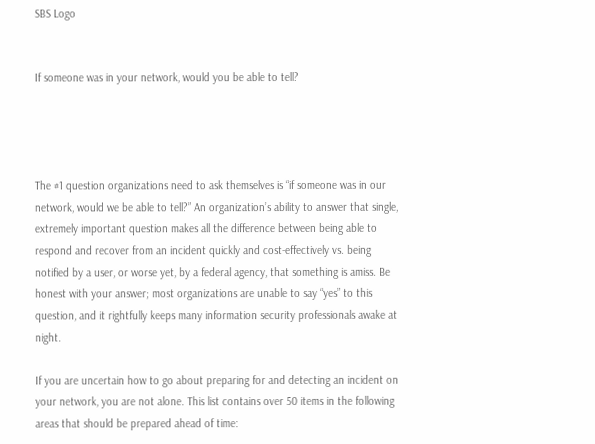SBS Logo


If someone was in your network, would you be able to tell?




The #1 question organizations need to ask themselves is “if someone was in our network, would we be able to tell?” An organization’s ability to answer that single, extremely important question makes all the difference between being able to respond and recover from an incident quickly and cost-effectively vs. being notified by a user, or worse yet, by a federal agency, that something is amiss. Be honest with your answer; most organizations are unable to say “yes” to this question, and it rightfully keeps many information security professionals awake at night.

If you are uncertain how to go about preparing for and detecting an incident on your network, you are not alone. This list contains over 50 items in the following areas that should be prepared ahead of time: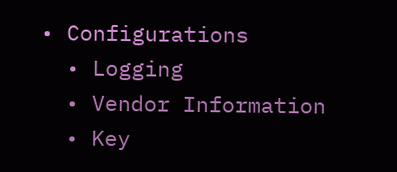• Configurations
  • Logging
  • Vendor Information
  • Key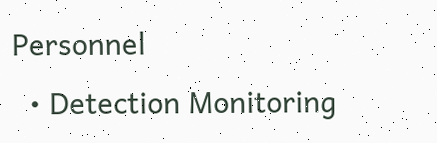Personnel
  • Detection Monitoring